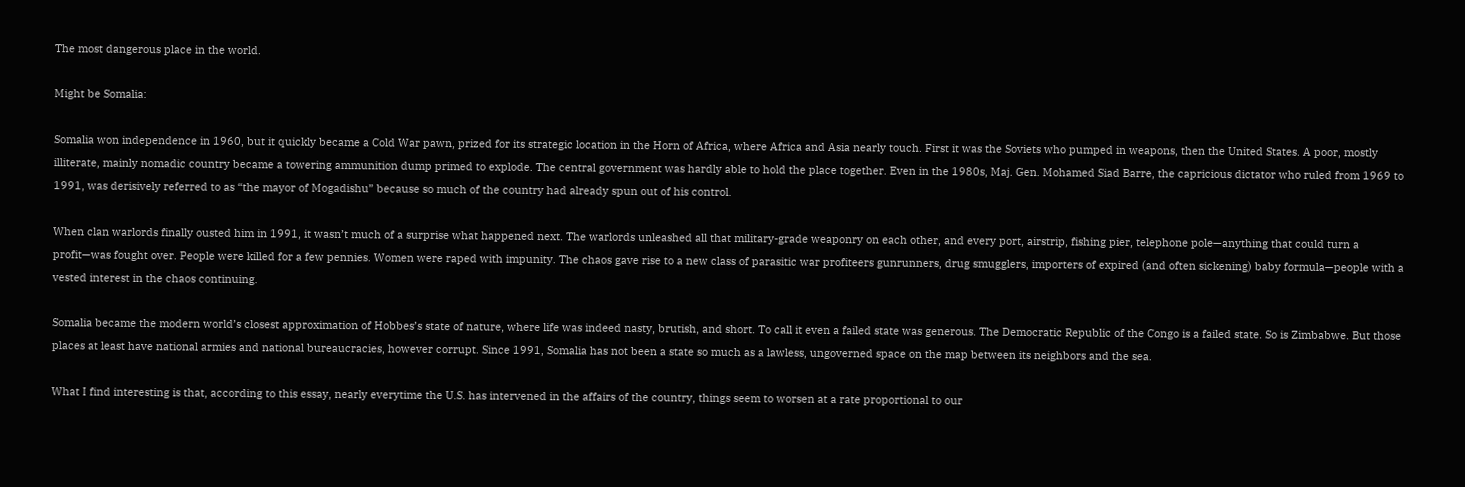The most dangerous place in the world.

Might be Somalia:

Somalia won independence in 1960, but it quickly became a Cold War pawn, prized for its strategic location in the Horn of Africa, where Africa and Asia nearly touch. First it was the Soviets who pumped in weapons, then the United States. A poor, mostly illiterate, mainly nomadic country became a towering ammunition dump primed to explode. The central government was hardly able to hold the place together. Even in the 1980s, Maj. Gen. Mohamed Siad Barre, the capricious dictator who ruled from 1969 to 1991, was derisively referred to as “the mayor of Mogadishu” because so much of the country had already spun out of his control.

When clan warlords finally ousted him in 1991, it wasn’t much of a surprise what happened next. The warlords unleashed all that military-grade weaponry on each other, and every port, airstrip, fishing pier, telephone pole—anything that could turn a profit—was fought over. People were killed for a few pennies. Women were raped with impunity. The chaos gave rise to a new class of parasitic war profiteers gunrunners, drug smugglers, importers of expired (and often sickening) baby formula—people with a vested interest in the chaos continuing.

Somalia became the modern world’s closest approximation of Hobbes’s state of nature, where life was indeed nasty, brutish, and short. To call it even a failed state was generous. The Democratic Republic of the Congo is a failed state. So is Zimbabwe. But those places at least have national armies and national bureaucracies, however corrupt. Since 1991, Somalia has not been a state so much as a lawless, ungoverned space on the map between its neighbors and the sea.

What I find interesting is that, according to this essay, nearly everytime the U.S. has intervened in the affairs of the country, things seem to worsen at a rate proportional to our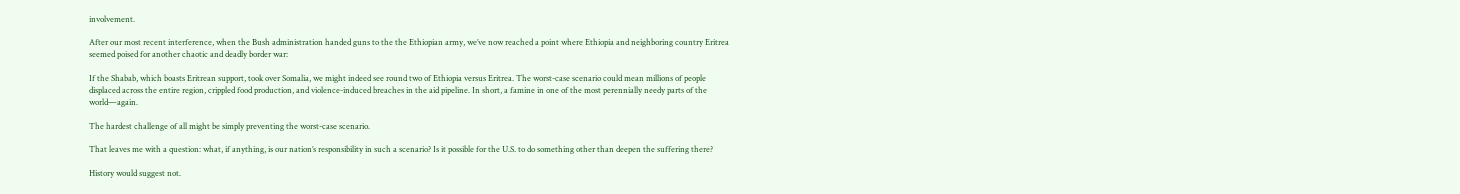involvement.

After our most recent interference, when the Bush administration handed guns to the the Ethiopian army, we’ve now reached a point where Ethiopia and neighboring country Eritrea seemed poised for another chaotic and deadly border war:

If the Shabab, which boasts Eritrean support, took over Somalia, we might indeed see round two of Ethiopia versus Eritrea. The worst-case scenario could mean millions of people displaced across the entire region, crippled food production, and violence-induced breaches in the aid pipeline. In short, a famine in one of the most perennially needy parts of the world—again.

The hardest challenge of all might be simply preventing the worst-case scenario.

That leaves me with a question: what, if anything, is our nation’s responsibility in such a scenario? Is it possible for the U.S. to do something other than deepen the suffering there?

History would suggest not.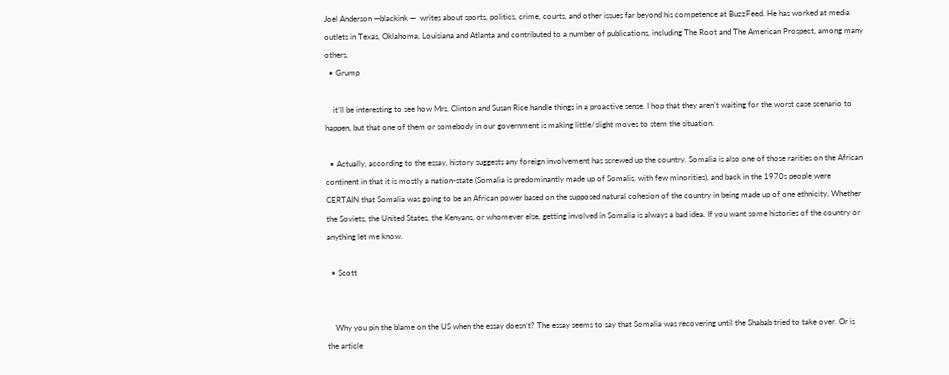Joel Anderson —blackink —  writes about sports, politics, crime, courts, and other issues far beyond his competence at BuzzFeed. He has worked at media outlets in Texas, Oklahoma, Louisiana and Atlanta and contributed to a number of publications, including The Root and The American Prospect, among many others.
  • Grump

    it’ll be interesting to see how Mrs. Clinton and Susan Rice handle things in a proactive sense. I hop that they aren’t waiting for the worst case scenario to happen, but that one of them or somebody in our government is making little/slight moves to stem the situation.

  • Actually, according to the essay, history suggests any foreign involvement has screwed up the country. Somalia is also one of those rarities on the African continent in that it is mostly a nation-state (Somalia is predominantly made up of Somalis, with few minorities), and back in the 1970s people were CERTAIN that Somalia was going to be an African power based on the supposed natural cohesion of the country in being made up of one ethnicity. Whether the Soviets, the United States, the Kenyans, or whomever else, getting involved in Somalia is always a bad idea. If you want some histories of the country or anything let me know.

  • Scott


    Why you pin the blame on the US when the essay doesn’t? The essay seems to say that Somalia was recovering until the Shabab tried to take over. Or is the article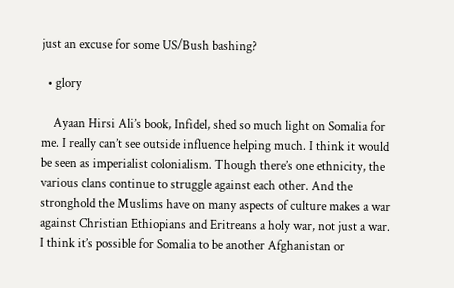just an excuse for some US/Bush bashing?

  • glory

    Ayaan Hirsi Ali’s book, Infidel, shed so much light on Somalia for me. I really can’t see outside influence helping much. I think it would be seen as imperialist colonialism. Though there’s one ethnicity, the various clans continue to struggle against each other. And the stronghold the Muslims have on many aspects of culture makes a war against Christian Ethiopians and Eritreans a holy war, not just a war. I think it’s possible for Somalia to be another Afghanistan or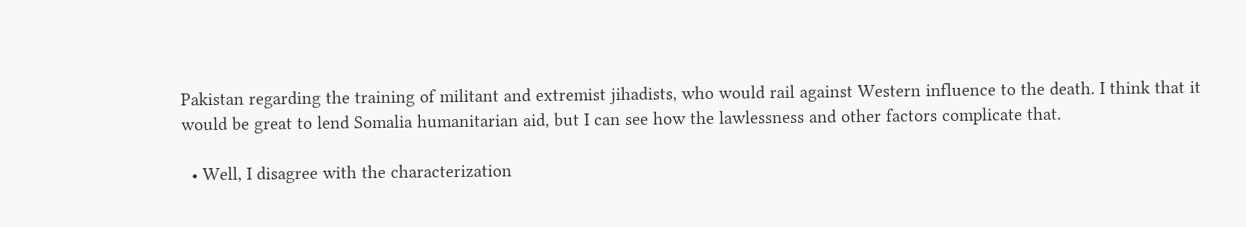Pakistan regarding the training of militant and extremist jihadists, who would rail against Western influence to the death. I think that it would be great to lend Somalia humanitarian aid, but I can see how the lawlessness and other factors complicate that.

  • Well, I disagree with the characterization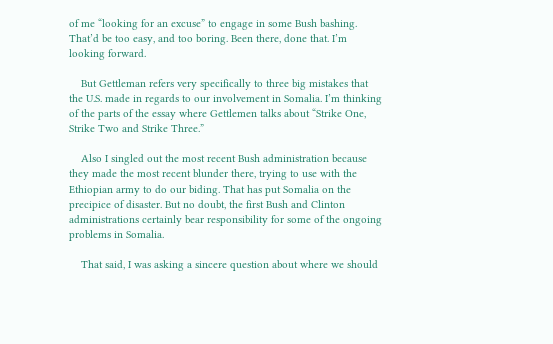of me “looking for an excuse” to engage in some Bush bashing. That’d be too easy, and too boring. Been there, done that. I’m looking forward.

    But Gettleman refers very specifically to three big mistakes that the U.S. made in regards to our involvement in Somalia. I’m thinking of the parts of the essay where Gettlemen talks about “Strike One, Strike Two and Strike Three.”

    Also I singled out the most recent Bush administration because they made the most recent blunder there, trying to use with the Ethiopian army to do our biding. That has put Somalia on the precipice of disaster. But no doubt, the first Bush and Clinton administrations certainly bear responsibility for some of the ongoing problems in Somalia.

    That said, I was asking a sincere question about where we should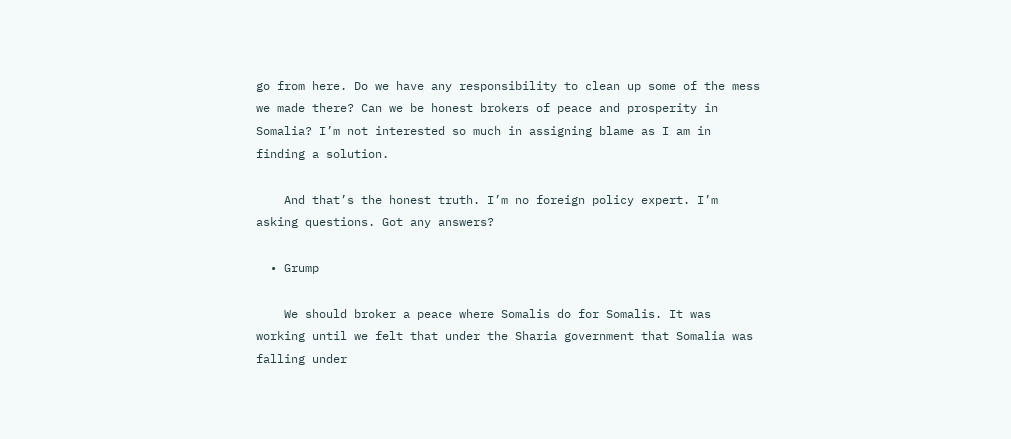go from here. Do we have any responsibility to clean up some of the mess we made there? Can we be honest brokers of peace and prosperity in Somalia? I’m not interested so much in assigning blame as I am in finding a solution.

    And that’s the honest truth. I’m no foreign policy expert. I’m asking questions. Got any answers?

  • Grump

    We should broker a peace where Somalis do for Somalis. It was working until we felt that under the Sharia government that Somalia was falling under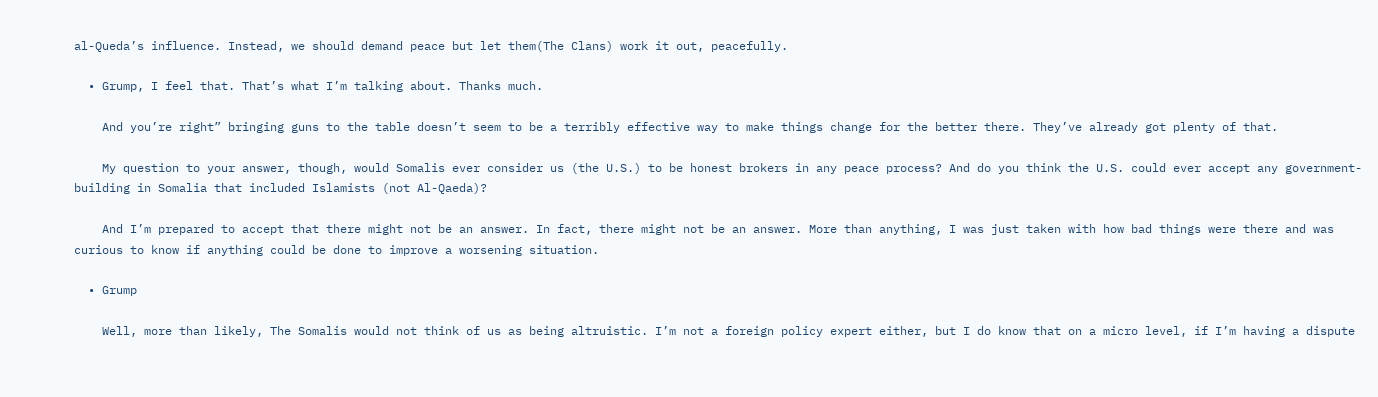al-Queda’s influence. Instead, we should demand peace but let them(The Clans) work it out, peacefully.

  • Grump, I feel that. That’s what I’m talking about. Thanks much.

    And you’re right” bringing guns to the table doesn’t seem to be a terribly effective way to make things change for the better there. They’ve already got plenty of that.

    My question to your answer, though, would Somalis ever consider us (the U.S.) to be honest brokers in any peace process? And do you think the U.S. could ever accept any government-building in Somalia that included Islamists (not Al-Qaeda)?

    And I’m prepared to accept that there might not be an answer. In fact, there might not be an answer. More than anything, I was just taken with how bad things were there and was curious to know if anything could be done to improve a worsening situation.

  • Grump

    Well, more than likely, The Somalis would not think of us as being altruistic. I’m not a foreign policy expert either, but I do know that on a micro level, if I’m having a dispute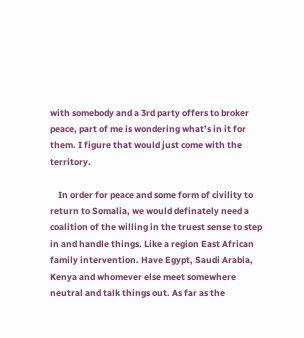with somebody and a 3rd party offers to broker peace, part of me is wondering what’s in it for them. I figure that would just come with the territory.

    In order for peace and some form of civility to return to Somalia, we would definately need a coalition of the willing in the truest sense to step in and handle things. Like a region East African family intervention. Have Egypt, Saudi Arabia, Kenya and whomever else meet somewhere neutral and talk things out. As far as the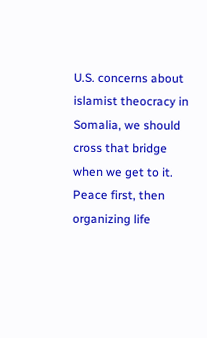U.S. concerns about islamist theocracy in Somalia, we should cross that bridge when we get to it. Peace first, then organizing life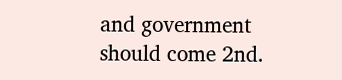and government should come 2nd.